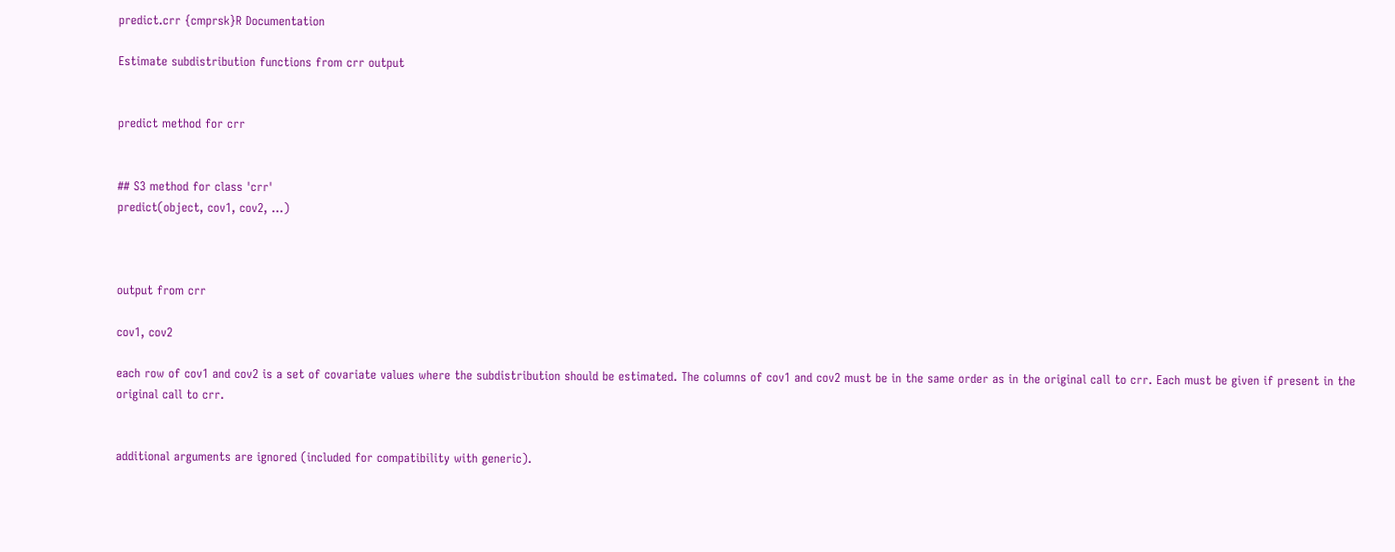predict.crr {cmprsk}R Documentation

Estimate subdistribution functions from crr output


predict method for crr


## S3 method for class 'crr'
predict(object, cov1, cov2, ...)



output from crr

cov1, cov2

each row of cov1 and cov2 is a set of covariate values where the subdistribution should be estimated. The columns of cov1 and cov2 must be in the same order as in the original call to crr. Each must be given if present in the original call to crr.


additional arguments are ignored (included for compatibility with generic).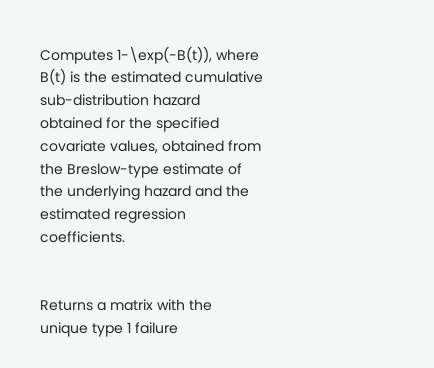Computes 1-\exp(-B(t)), where B(t) is the estimated cumulative sub-distribution hazard obtained for the specified covariate values, obtained from the Breslow-type estimate of the underlying hazard and the estimated regression coefficients.


Returns a matrix with the unique type 1 failure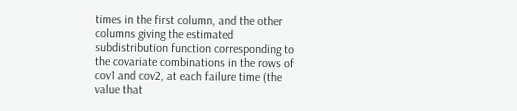times in the first column, and the other columns giving the estimated subdistribution function corresponding to the covariate combinations in the rows of cov1 and cov2, at each failure time (the value that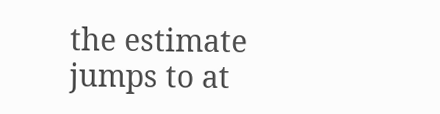the estimate jumps to at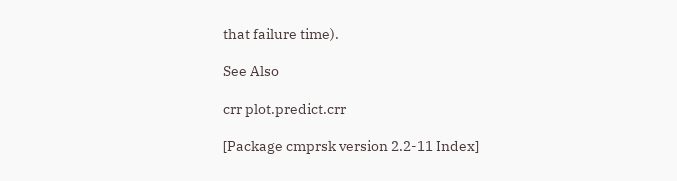that failure time).

See Also

crr plot.predict.crr

[Package cmprsk version 2.2-11 Index]